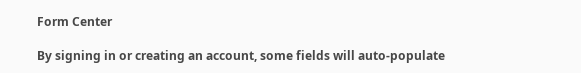Form Center

By signing in or creating an account, some fields will auto-populate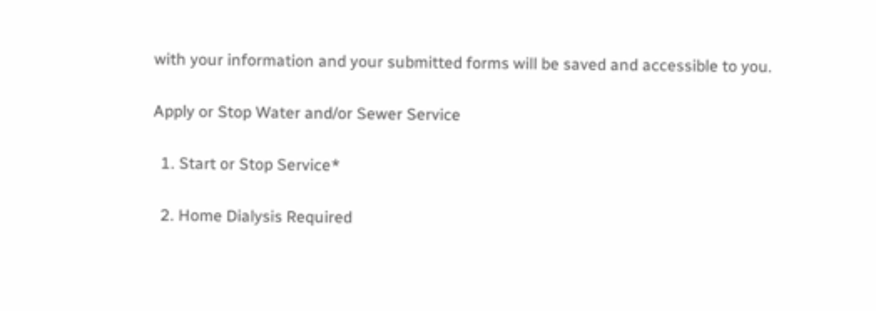with your information and your submitted forms will be saved and accessible to you.

Apply or Stop Water and/or Sewer Service

  1. Start or Stop Service*

  2. Home Dialysis Required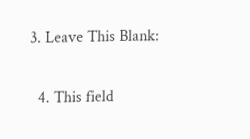3. Leave This Blank:

  4. This field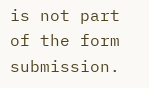is not part of the form submission.